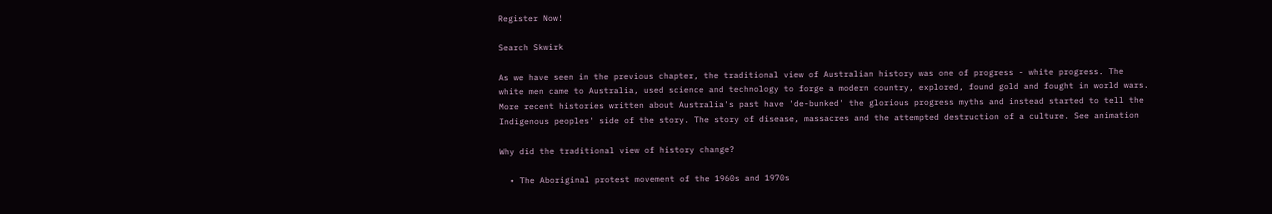Register Now!

Search Skwirk

As we have seen in the previous chapter, the traditional view of Australian history was one of progress - white progress. The white men came to Australia, used science and technology to forge a modern country, explored, found gold and fought in world wars. More recent histories written about Australia's past have 'de-bunked' the glorious progress myths and instead started to tell the Indigenous peoples' side of the story. The story of disease, massacres and the attempted destruction of a culture. See animation

Why did the traditional view of history change?

  • The Aboriginal protest movement of the 1960s and 1970s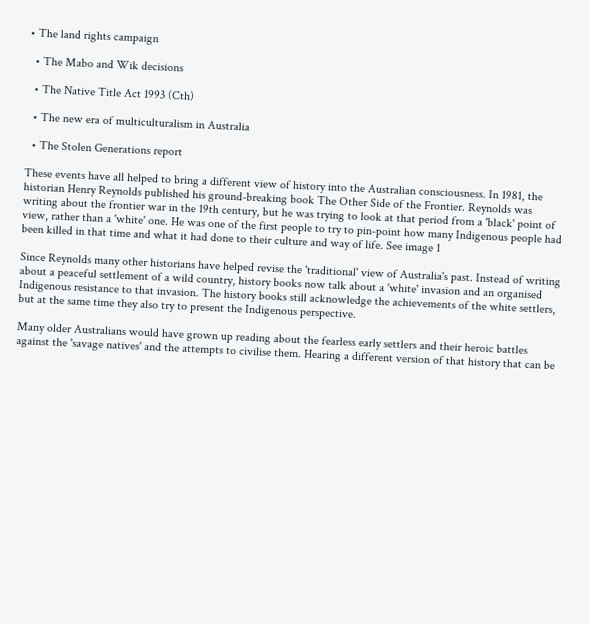• The land rights campaign

  • The Mabo and Wik decisions

  • The Native Title Act 1993 (Cth)

  • The new era of multiculturalism in Australia

  • The Stolen Generations report

These events have all helped to bring a different view of history into the Australian consciousness. In 1981, the historian Henry Reynolds published his ground-breaking book The Other Side of the Frontier. Reynolds was writing about the frontier war in the 19th century, but he was trying to look at that period from a 'black' point of view, rather than a 'white' one. He was one of the first people to try to pin-point how many Indigenous people had been killed in that time and what it had done to their culture and way of life. See image 1

Since Reynolds many other historians have helped revise the 'traditional' view of Australia's past. Instead of writing about a peaceful settlement of a wild country, history books now talk about a 'white' invasion and an organised Indigenous resistance to that invasion. The history books still acknowledge the achievements of the white settlers, but at the same time they also try to present the Indigenous perspective.

Many older Australians would have grown up reading about the fearless early settlers and their heroic battles against the 'savage natives' and the attempts to civilise them. Hearing a different version of that history that can be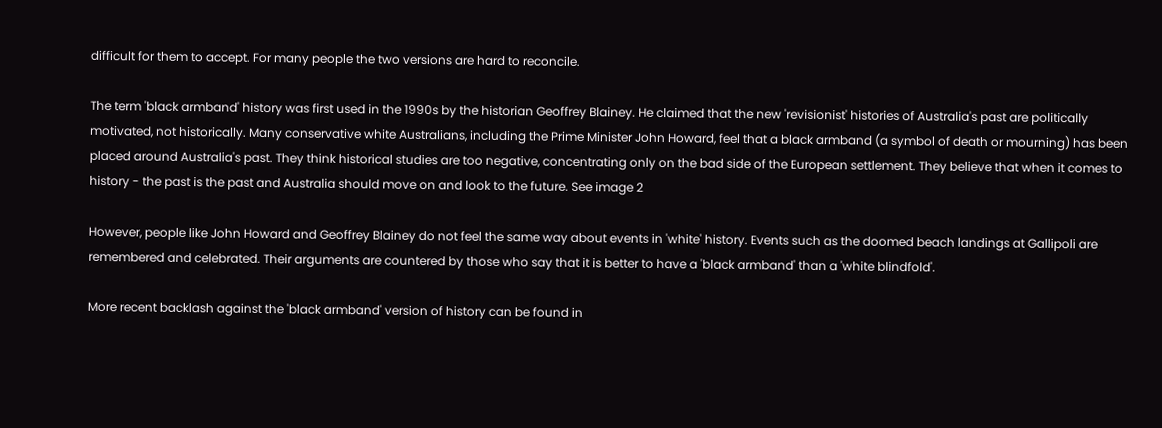difficult for them to accept. For many people the two versions are hard to reconcile.

The term 'black armband' history was first used in the 1990s by the historian Geoffrey Blainey. He claimed that the new 'revisionist' histories of Australia's past are politically motivated, not historically. Many conservative white Australians, including the Prime Minister John Howard, feel that a black armband (a symbol of death or mourning) has been placed around Australia's past. They think historical studies are too negative, concentrating only on the bad side of the European settlement. They believe that when it comes to history - the past is the past and Australia should move on and look to the future. See image 2

However, people like John Howard and Geoffrey Blainey do not feel the same way about events in 'white' history. Events such as the doomed beach landings at Gallipoli are remembered and celebrated. Their arguments are countered by those who say that it is better to have a 'black armband' than a 'white blindfold'.

More recent backlash against the 'black armband' version of history can be found in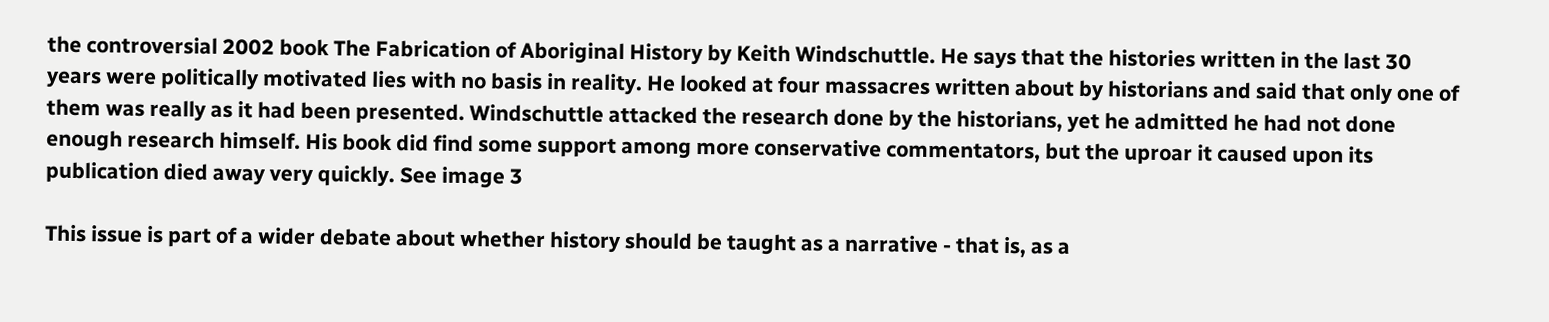the controversial 2002 book The Fabrication of Aboriginal History by Keith Windschuttle. He says that the histories written in the last 30 years were politically motivated lies with no basis in reality. He looked at four massacres written about by historians and said that only one of them was really as it had been presented. Windschuttle attacked the research done by the historians, yet he admitted he had not done enough research himself. His book did find some support among more conservative commentators, but the uproar it caused upon its publication died away very quickly. See image 3

This issue is part of a wider debate about whether history should be taught as a narrative - that is, as a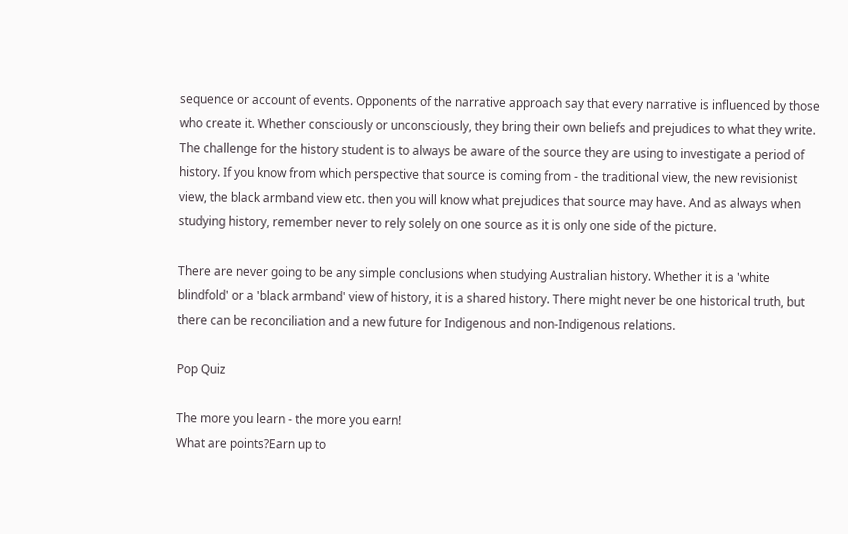sequence or account of events. Opponents of the narrative approach say that every narrative is influenced by those who create it. Whether consciously or unconsciously, they bring their own beliefs and prejudices to what they write. The challenge for the history student is to always be aware of the source they are using to investigate a period of history. If you know from which perspective that source is coming from - the traditional view, the new revisionist view, the black armband view etc. then you will know what prejudices that source may have. And as always when studying history, remember never to rely solely on one source as it is only one side of the picture.

There are never going to be any simple conclusions when studying Australian history. Whether it is a 'white blindfold' or a 'black armband' view of history, it is a shared history. There might never be one historical truth, but there can be reconciliation and a new future for Indigenous and non-Indigenous relations.

Pop Quiz

The more you learn - the more you earn!
What are points?Earn up to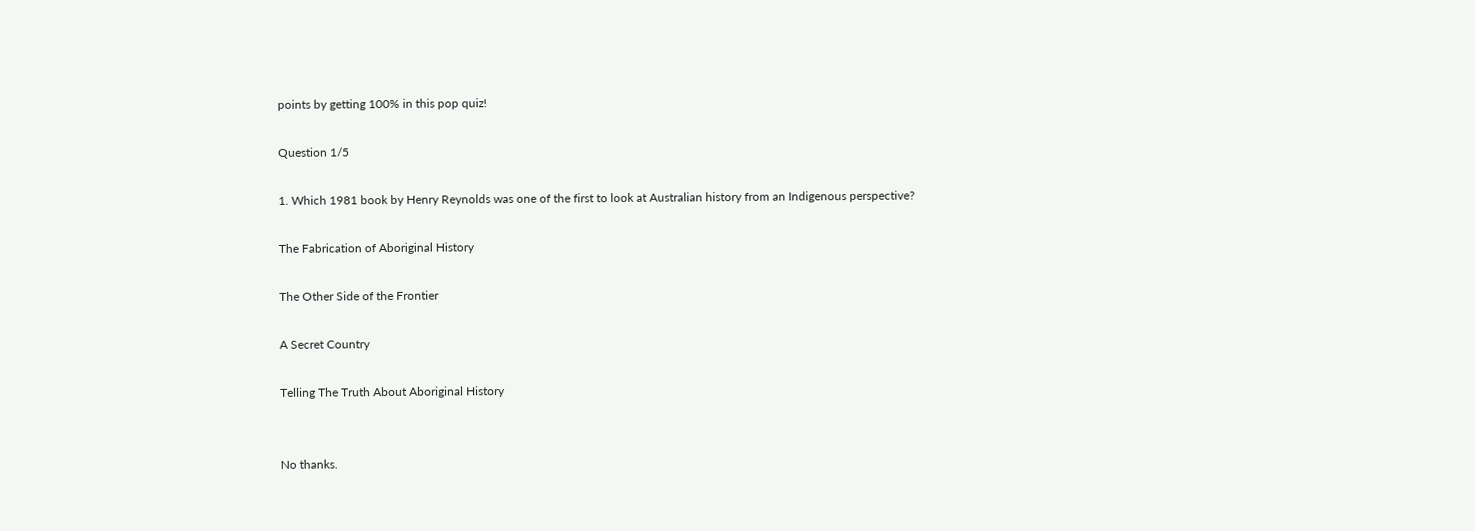points by getting 100% in this pop quiz!

Question 1/5

1. Which 1981 book by Henry Reynolds was one of the first to look at Australian history from an Indigenous perspective?

The Fabrication of Aboriginal History

The Other Side of the Frontier

A Secret Country

Telling The Truth About Aboriginal History


No thanks.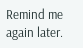Remind me again later.